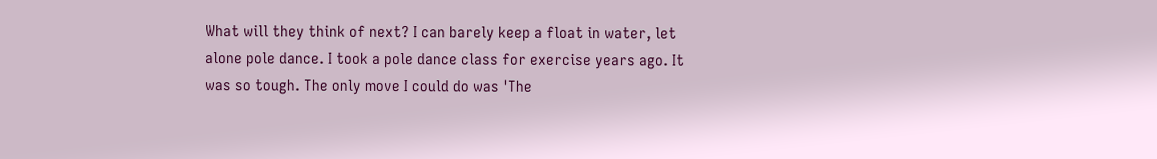What will they think of next? I can barely keep a float in water, let alone pole dance. I took a pole dance class for exercise years ago. It was so tough. The only move I could do was 'The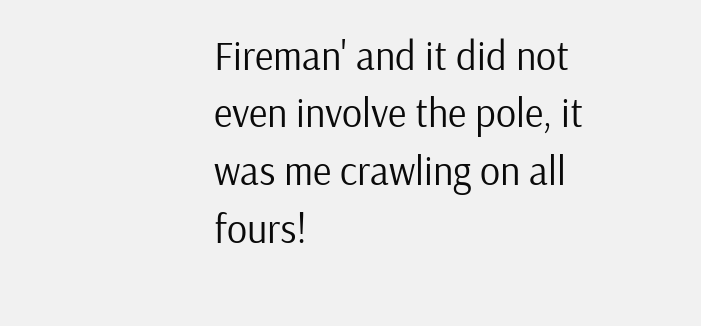Fireman' and it did not even involve the pole, it was me crawling on all fours!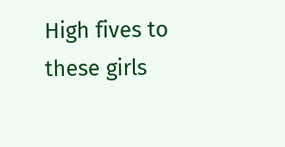High fives to these girls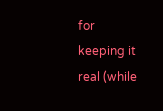for keeping it real (while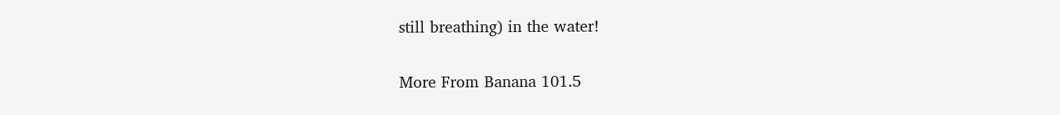still breathing) in the water!

More From Banana 101.5